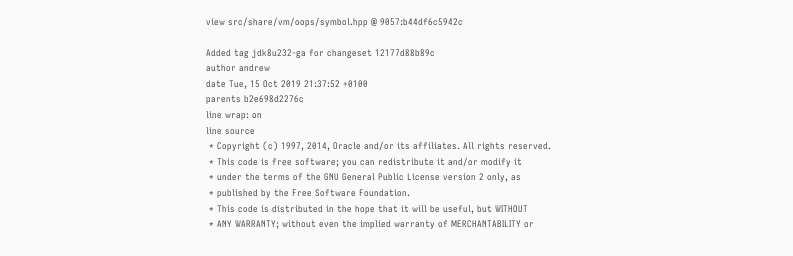view src/share/vm/oops/symbol.hpp @ 9057:b44df6c5942c

Added tag jdk8u232-ga for changeset 12177d88b89c
author andrew
date Tue, 15 Oct 2019 21:37:52 +0100
parents b2e698d2276c
line wrap: on
line source
 * Copyright (c) 1997, 2014, Oracle and/or its affiliates. All rights reserved.
 * This code is free software; you can redistribute it and/or modify it
 * under the terms of the GNU General Public License version 2 only, as
 * published by the Free Software Foundation.
 * This code is distributed in the hope that it will be useful, but WITHOUT
 * ANY WARRANTY; without even the implied warranty of MERCHANTABILITY or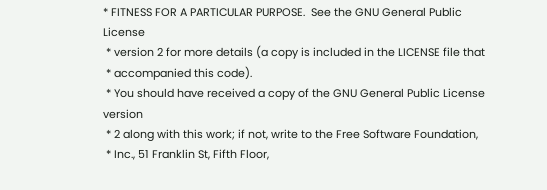* FITNESS FOR A PARTICULAR PURPOSE.  See the GNU General Public License
 * version 2 for more details (a copy is included in the LICENSE file that
 * accompanied this code).
 * You should have received a copy of the GNU General Public License version
 * 2 along with this work; if not, write to the Free Software Foundation,
 * Inc., 51 Franklin St, Fifth Floor,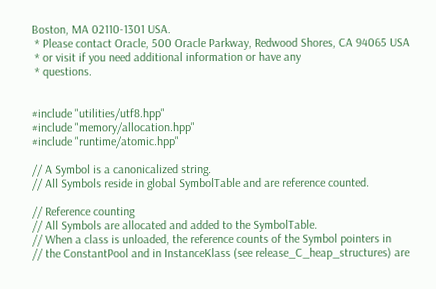Boston, MA 02110-1301 USA.
 * Please contact Oracle, 500 Oracle Parkway, Redwood Shores, CA 94065 USA
 * or visit if you need additional information or have any
 * questions.


#include "utilities/utf8.hpp"
#include "memory/allocation.hpp"
#include "runtime/atomic.hpp"

// A Symbol is a canonicalized string.
// All Symbols reside in global SymbolTable and are reference counted.

// Reference counting
// All Symbols are allocated and added to the SymbolTable.
// When a class is unloaded, the reference counts of the Symbol pointers in
// the ConstantPool and in InstanceKlass (see release_C_heap_structures) are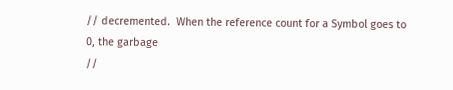// decremented.  When the reference count for a Symbol goes to 0, the garbage
//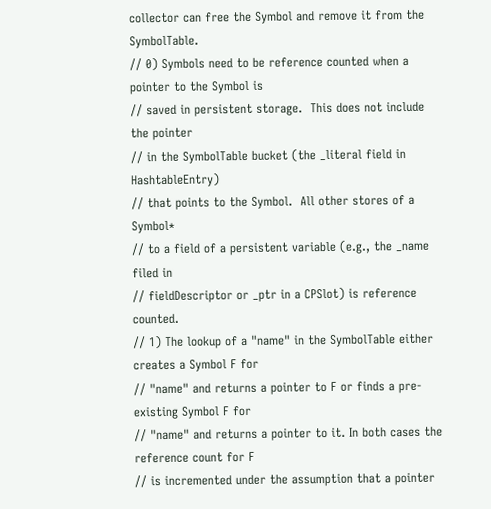collector can free the Symbol and remove it from the SymbolTable.
// 0) Symbols need to be reference counted when a pointer to the Symbol is
// saved in persistent storage.  This does not include the pointer
// in the SymbolTable bucket (the _literal field in HashtableEntry)
// that points to the Symbol.  All other stores of a Symbol*
// to a field of a persistent variable (e.g., the _name filed in
// fieldDescriptor or _ptr in a CPSlot) is reference counted.
// 1) The lookup of a "name" in the SymbolTable either creates a Symbol F for
// "name" and returns a pointer to F or finds a pre-existing Symbol F for
// "name" and returns a pointer to it. In both cases the reference count for F
// is incremented under the assumption that a pointer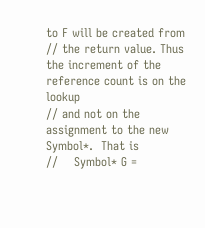to F will be created from
// the return value. Thus the increment of the reference count is on the lookup
// and not on the assignment to the new Symbol*.  That is
//    Symbol* G =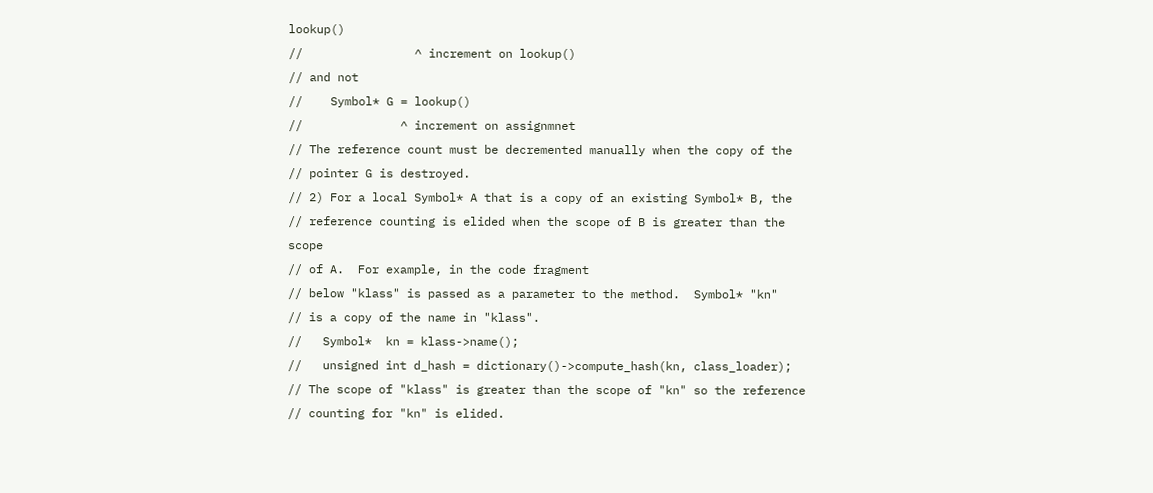lookup()
//                ^ increment on lookup()
// and not
//    Symbol* G = lookup()
//              ^ increment on assignmnet
// The reference count must be decremented manually when the copy of the
// pointer G is destroyed.
// 2) For a local Symbol* A that is a copy of an existing Symbol* B, the
// reference counting is elided when the scope of B is greater than the scope
// of A.  For example, in the code fragment
// below "klass" is passed as a parameter to the method.  Symbol* "kn"
// is a copy of the name in "klass".
//   Symbol*  kn = klass->name();
//   unsigned int d_hash = dictionary()->compute_hash(kn, class_loader);
// The scope of "klass" is greater than the scope of "kn" so the reference
// counting for "kn" is elided.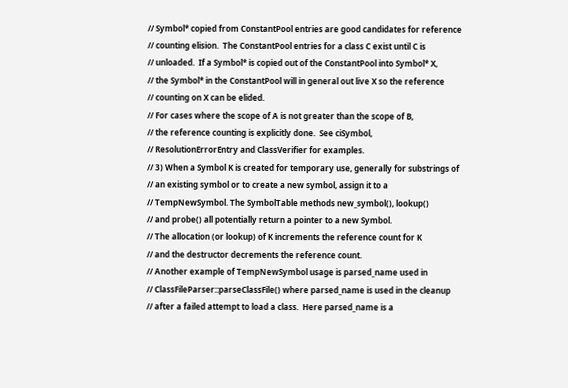// Symbol* copied from ConstantPool entries are good candidates for reference
// counting elision.  The ConstantPool entries for a class C exist until C is
// unloaded.  If a Symbol* is copied out of the ConstantPool into Symbol* X,
// the Symbol* in the ConstantPool will in general out live X so the reference
// counting on X can be elided.
// For cases where the scope of A is not greater than the scope of B,
// the reference counting is explicitly done.  See ciSymbol,
// ResolutionErrorEntry and ClassVerifier for examples.
// 3) When a Symbol K is created for temporary use, generally for substrings of
// an existing symbol or to create a new symbol, assign it to a
// TempNewSymbol. The SymbolTable methods new_symbol(), lookup()
// and probe() all potentially return a pointer to a new Symbol.
// The allocation (or lookup) of K increments the reference count for K
// and the destructor decrements the reference count.
// Another example of TempNewSymbol usage is parsed_name used in
// ClassFileParser::parseClassFile() where parsed_name is used in the cleanup
// after a failed attempt to load a class.  Here parsed_name is a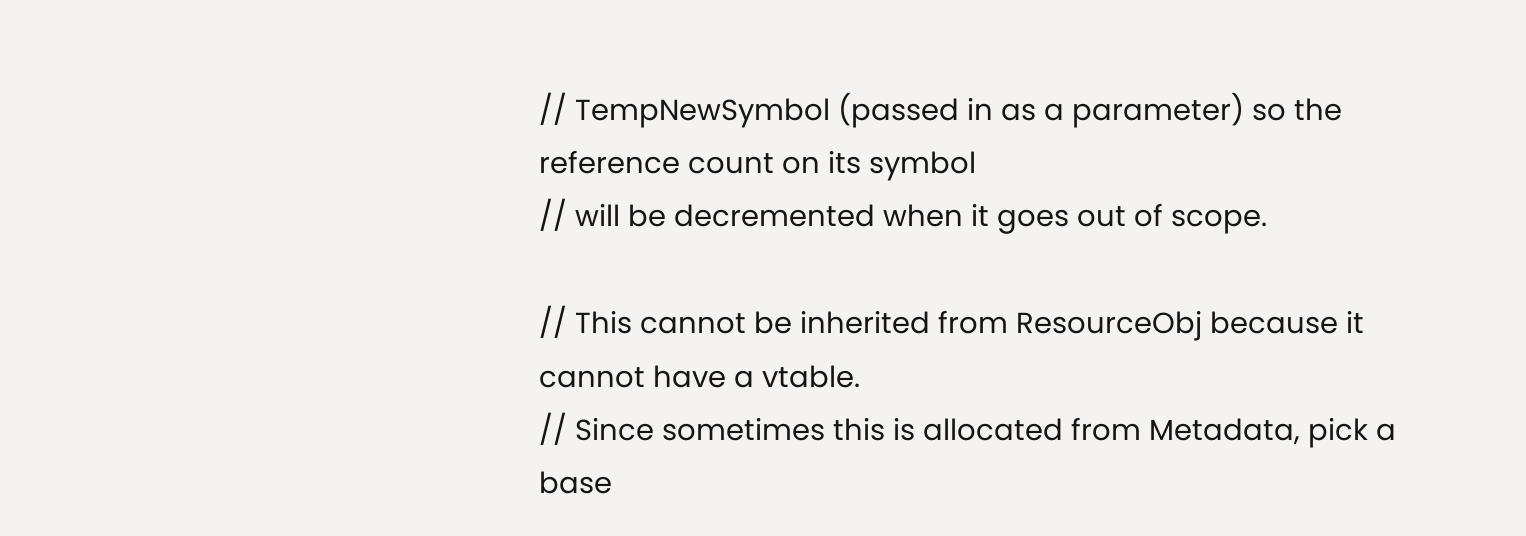// TempNewSymbol (passed in as a parameter) so the reference count on its symbol
// will be decremented when it goes out of scope.

// This cannot be inherited from ResourceObj because it cannot have a vtable.
// Since sometimes this is allocated from Metadata, pick a base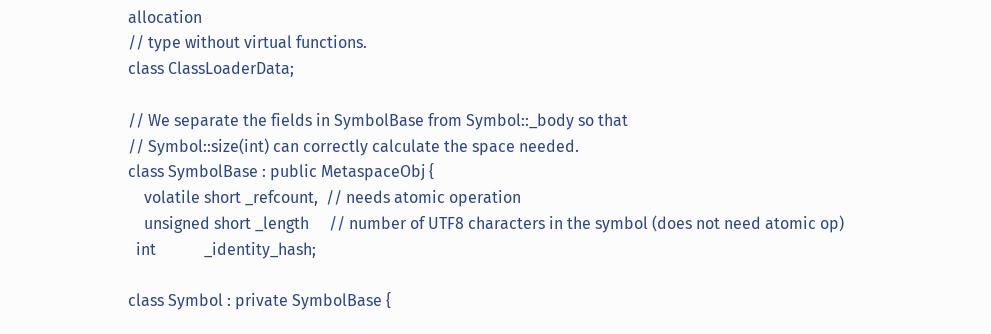allocation
// type without virtual functions.
class ClassLoaderData;

// We separate the fields in SymbolBase from Symbol::_body so that
// Symbol::size(int) can correctly calculate the space needed.
class SymbolBase : public MetaspaceObj {
    volatile short _refcount,  // needs atomic operation
    unsigned short _length     // number of UTF8 characters in the symbol (does not need atomic op)
  int            _identity_hash;

class Symbol : private SymbolBase {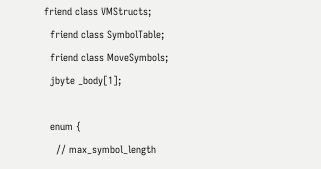friend class VMStructs;
  friend class SymbolTable;
  friend class MoveSymbols;
  jbyte _body[1];

  enum {
    // max_symbol_length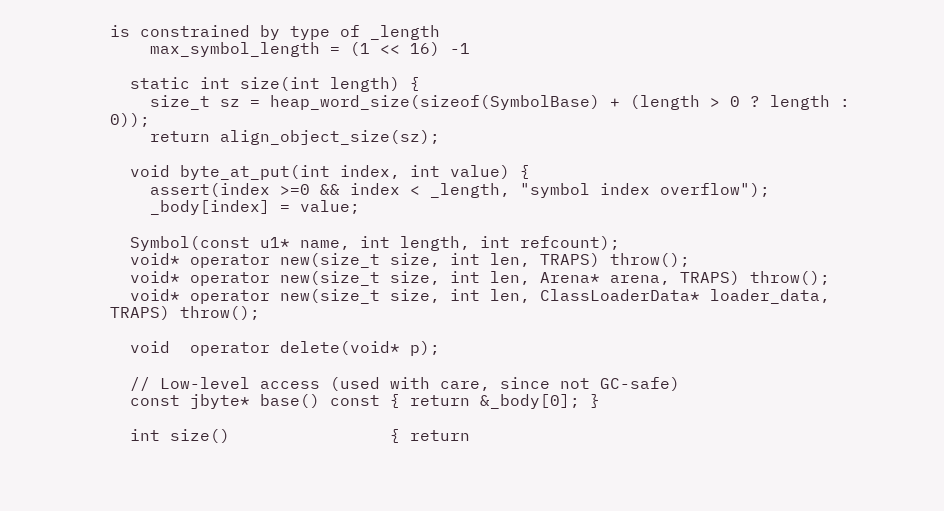is constrained by type of _length
    max_symbol_length = (1 << 16) -1

  static int size(int length) {
    size_t sz = heap_word_size(sizeof(SymbolBase) + (length > 0 ? length : 0));
    return align_object_size(sz);

  void byte_at_put(int index, int value) {
    assert(index >=0 && index < _length, "symbol index overflow");
    _body[index] = value;

  Symbol(const u1* name, int length, int refcount);
  void* operator new(size_t size, int len, TRAPS) throw();
  void* operator new(size_t size, int len, Arena* arena, TRAPS) throw();
  void* operator new(size_t size, int len, ClassLoaderData* loader_data, TRAPS) throw();

  void  operator delete(void* p);

  // Low-level access (used with care, since not GC-safe)
  const jbyte* base() const { return &_body[0]; }

  int size()                { return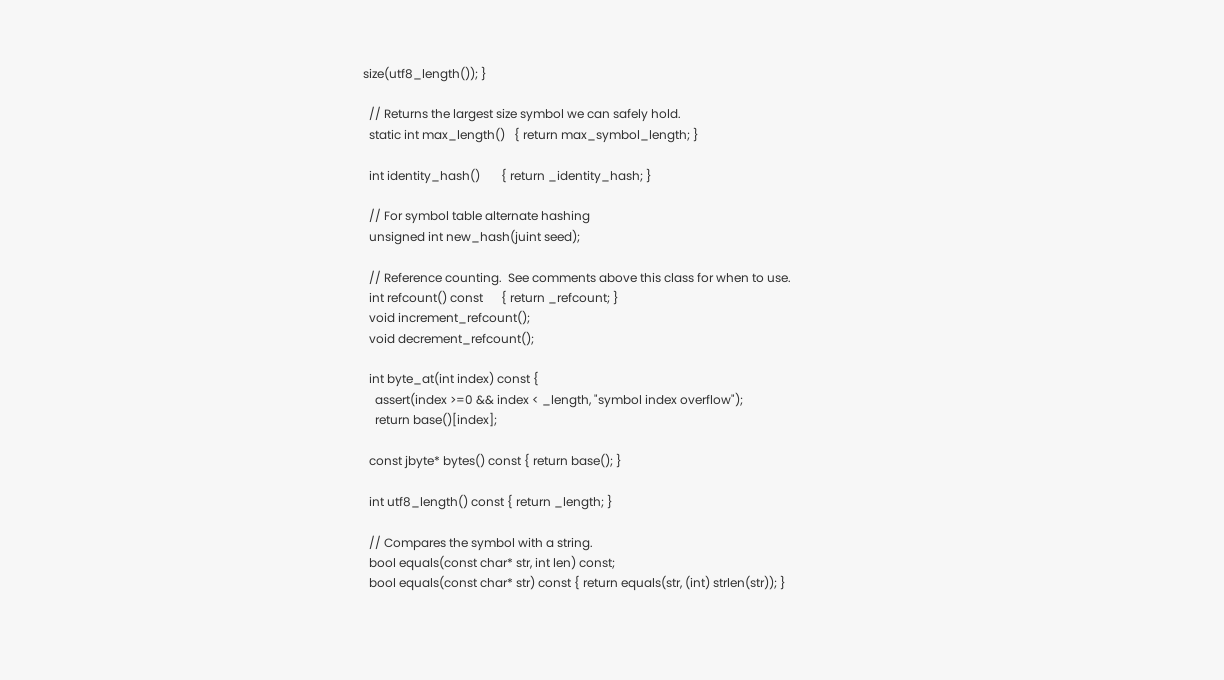size(utf8_length()); }

  // Returns the largest size symbol we can safely hold.
  static int max_length()   { return max_symbol_length; }

  int identity_hash()       { return _identity_hash; }

  // For symbol table alternate hashing
  unsigned int new_hash(juint seed);

  // Reference counting.  See comments above this class for when to use.
  int refcount() const      { return _refcount; }
  void increment_refcount();
  void decrement_refcount();

  int byte_at(int index) const {
    assert(index >=0 && index < _length, "symbol index overflow");
    return base()[index];

  const jbyte* bytes() const { return base(); }

  int utf8_length() const { return _length; }

  // Compares the symbol with a string.
  bool equals(const char* str, int len) const;
  bool equals(const char* str) const { return equals(str, (int) strlen(str)); }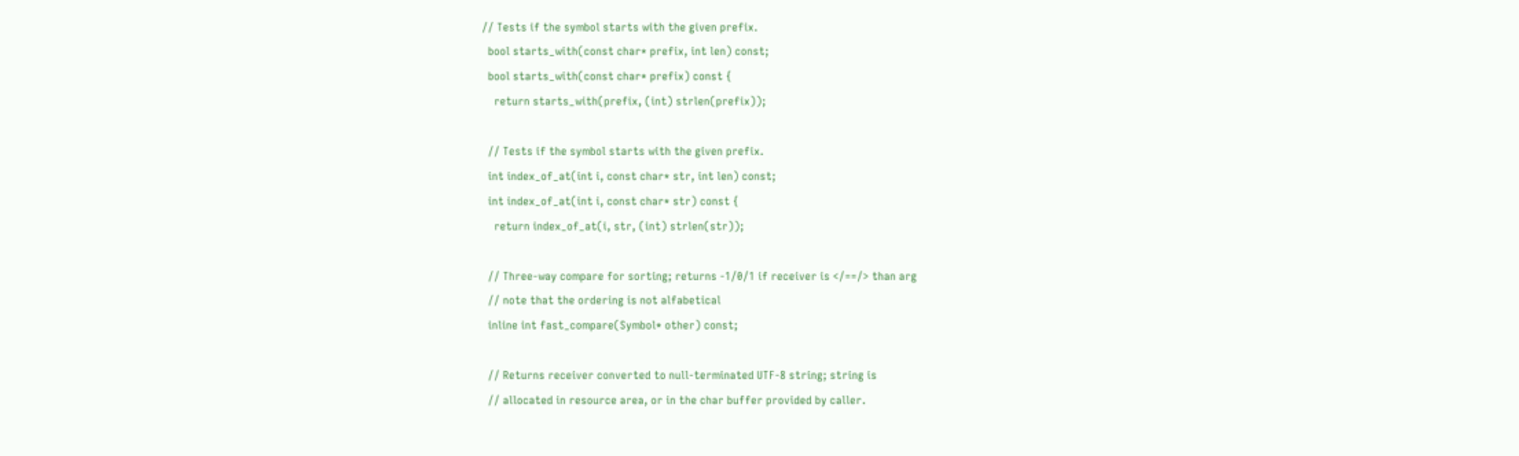// Tests if the symbol starts with the given prefix.
  bool starts_with(const char* prefix, int len) const;
  bool starts_with(const char* prefix) const {
    return starts_with(prefix, (int) strlen(prefix));

  // Tests if the symbol starts with the given prefix.
  int index_of_at(int i, const char* str, int len) const;
  int index_of_at(int i, const char* str) const {
    return index_of_at(i, str, (int) strlen(str));

  // Three-way compare for sorting; returns -1/0/1 if receiver is </==/> than arg
  // note that the ordering is not alfabetical
  inline int fast_compare(Symbol* other) const;

  // Returns receiver converted to null-terminated UTF-8 string; string is
  // allocated in resource area, or in the char buffer provided by caller.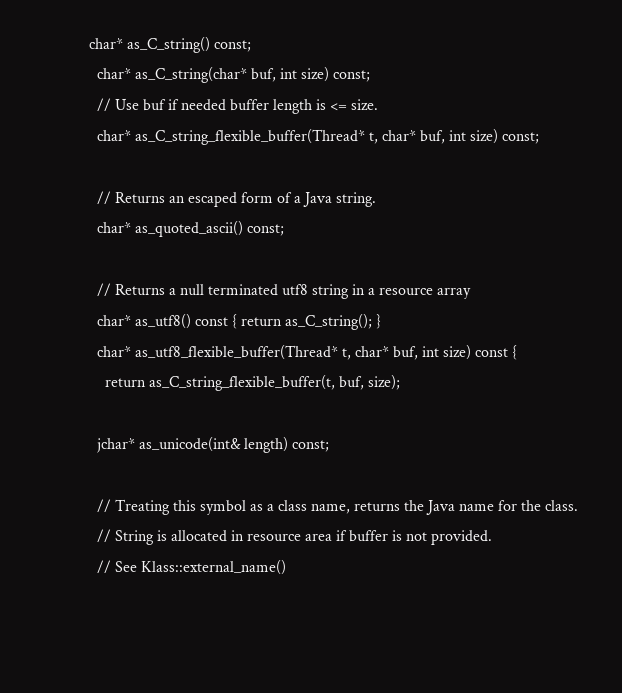char* as_C_string() const;
  char* as_C_string(char* buf, int size) const;
  // Use buf if needed buffer length is <= size.
  char* as_C_string_flexible_buffer(Thread* t, char* buf, int size) const;

  // Returns an escaped form of a Java string.
  char* as_quoted_ascii() const;

  // Returns a null terminated utf8 string in a resource array
  char* as_utf8() const { return as_C_string(); }
  char* as_utf8_flexible_buffer(Thread* t, char* buf, int size) const {
    return as_C_string_flexible_buffer(t, buf, size);

  jchar* as_unicode(int& length) const;

  // Treating this symbol as a class name, returns the Java name for the class.
  // String is allocated in resource area if buffer is not provided.
  // See Klass::external_name()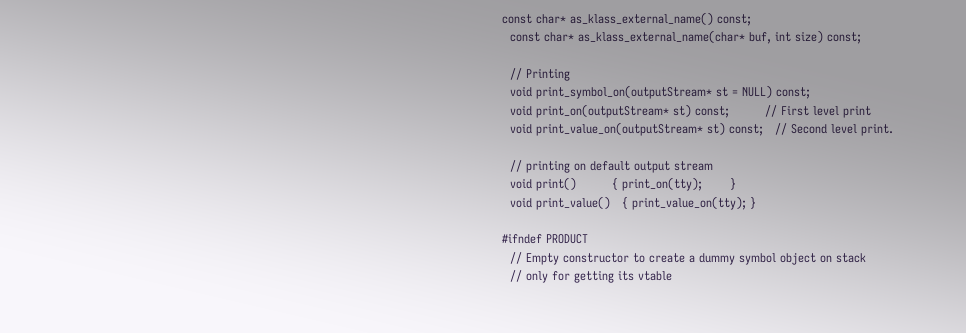const char* as_klass_external_name() const;
  const char* as_klass_external_name(char* buf, int size) const;

  // Printing
  void print_symbol_on(outputStream* st = NULL) const;
  void print_on(outputStream* st) const;         // First level print
  void print_value_on(outputStream* st) const;   // Second level print.

  // printing on default output stream
  void print()         { print_on(tty);       }
  void print_value()   { print_value_on(tty); }

#ifndef PRODUCT
  // Empty constructor to create a dummy symbol object on stack
  // only for getting its vtable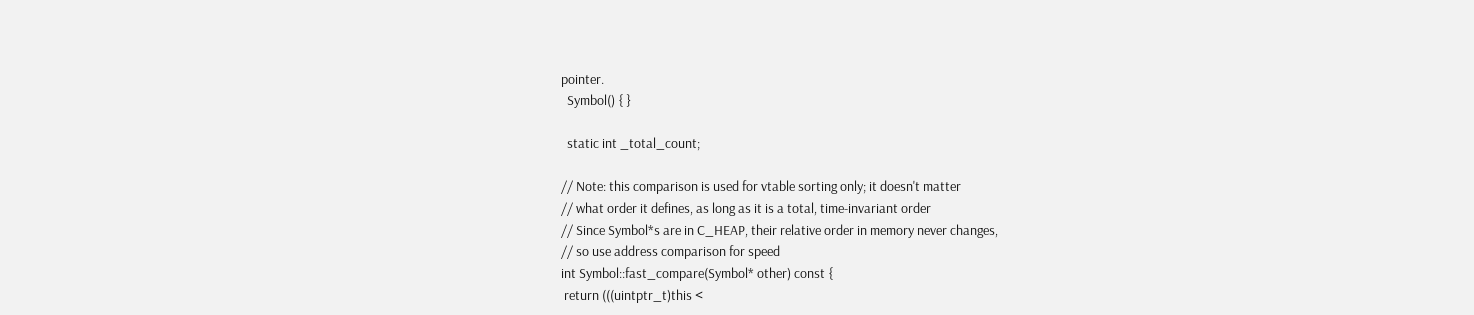pointer.
  Symbol() { }

  static int _total_count;

// Note: this comparison is used for vtable sorting only; it doesn't matter
// what order it defines, as long as it is a total, time-invariant order
// Since Symbol*s are in C_HEAP, their relative order in memory never changes,
// so use address comparison for speed
int Symbol::fast_compare(Symbol* other) const {
 return (((uintptr_t)this <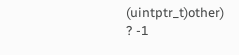(uintptr_t)other) ? -1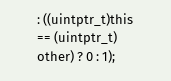: ((uintptr_t)this == (uintptr_t) other) ? 0 : 1);